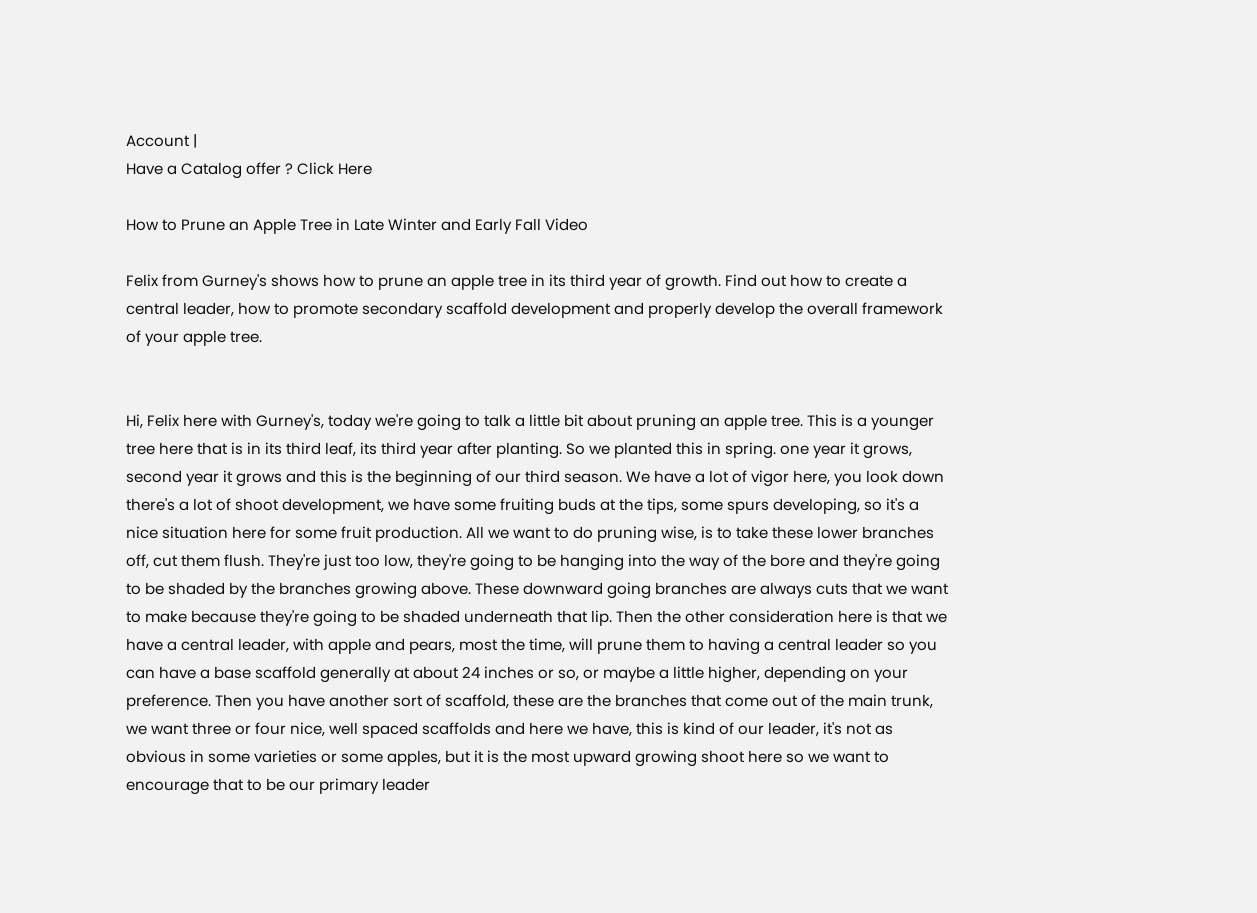Account |
Have a Catalog offer ? Click Here

How to Prune an Apple Tree in Late Winter and Early Fall Video

Felix from Gurney's shows how to prune an apple tree in its third year of growth. Find out how to create a central leader, how to promote secondary scaffold development and properly develop the overall framework of your apple tree.


Hi, Felix here with Gurney's, today we're going to talk a little bit about pruning an apple tree. This is a younger tree here that is in its third leaf, its third year after planting. So we planted this in spring. one year it grows, second year it grows and this is the beginning of our third season. We have a lot of vigor here, you look down there's a lot of shoot development, we have some fruiting buds at the tips, some spurs developing, so it's a nice situation here for some fruit production. All we want to do pruning wise, is to take these lower branches off, cut them flush. They're just too low, they're going to be hanging into the way of the bore and they're going to be shaded by the branches growing above. These downward going branches are always cuts that we want to make because they're going to be shaded underneath that lip. Then the other consideration here is that we have a central leader, with apple and pears, most the time, will prune them to having a central leader so you can have a base scaffold generally at about 24 inches or so, or maybe a little higher, depending on your preference. Then you have another sort of scaffold, these are the branches that come out of the main trunk, we want three or four nice, well spaced scaffolds and here we have, this is kind of our leader, it's not as obvious in some varieties or some apples, but it is the most upward growing shoot here so we want to encourage that to be our primary leader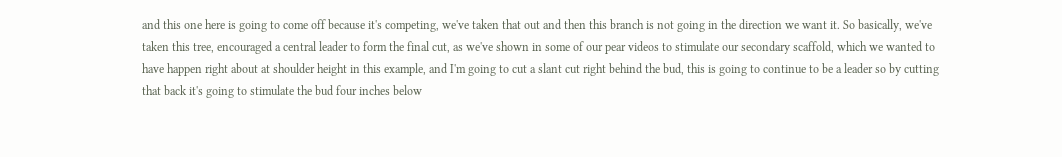and this one here is going to come off because it's competing, we've taken that out and then this branch is not going in the direction we want it. So basically, we've taken this tree, encouraged a central leader to form the final cut, as we've shown in some of our pear videos to stimulate our secondary scaffold, which we wanted to have happen right about at shoulder height in this example, and I'm going to cut a slant cut right behind the bud, this is going to continue to be a leader so by cutting that back it's going to stimulate the bud four inches below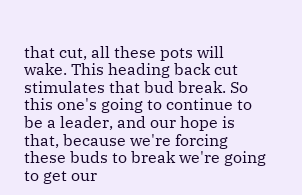that cut, all these pots will wake. This heading back cut stimulates that bud break. So this one's going to continue to be a leader, and our hope is that, because we're forcing these buds to break we're going to get our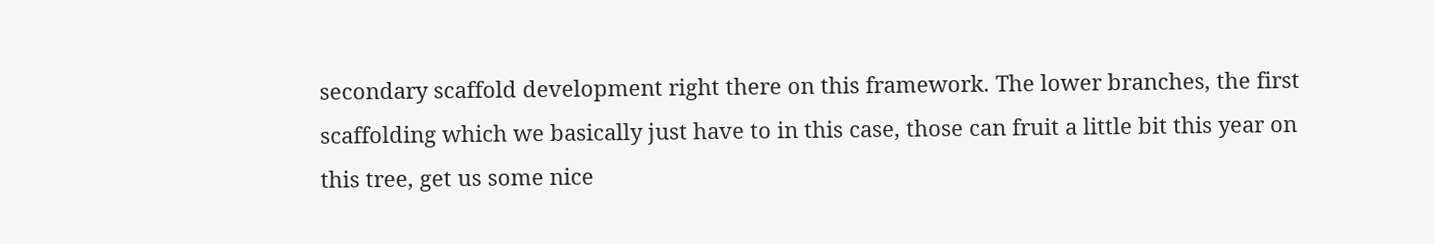secondary scaffold development right there on this framework. The lower branches, the first scaffolding which we basically just have to in this case, those can fruit a little bit this year on this tree, get us some nice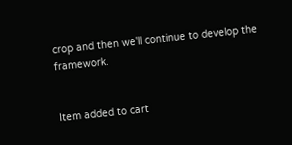crop and then we'll continue to develop the framework.


Item added to cart